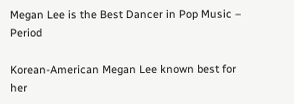Megan Lee is the Best Dancer in Pop Music – Period

Korean-American Megan Lee known best for her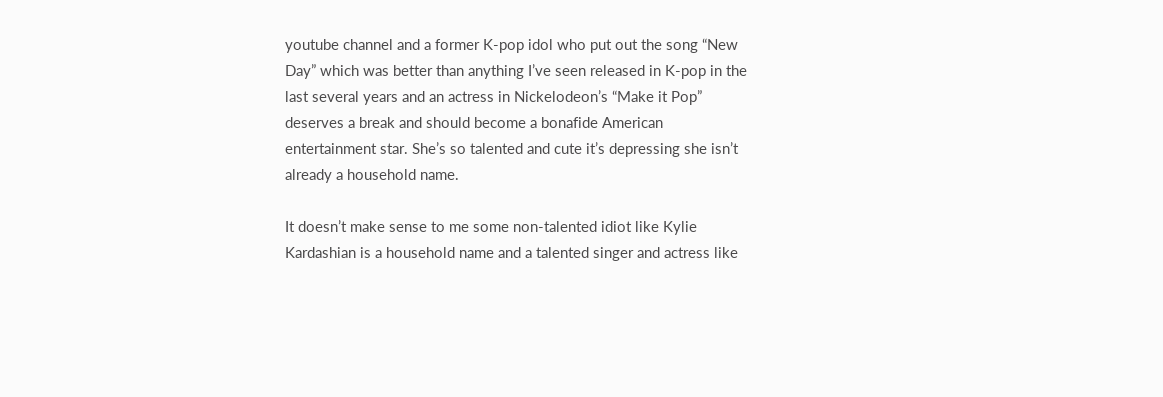youtube channel and a former K-pop idol who put out the song “New Day” which was better than anything I’ve seen released in K-pop in the last several years and an actress in Nickelodeon’s “Make it Pop” deserves a break and should become a bonafide American entertainment star. She’s so talented and cute it’s depressing she isn’t already a household name.

It doesn’t make sense to me some non-talented idiot like Kylie Kardashian is a household name and a talented singer and actress like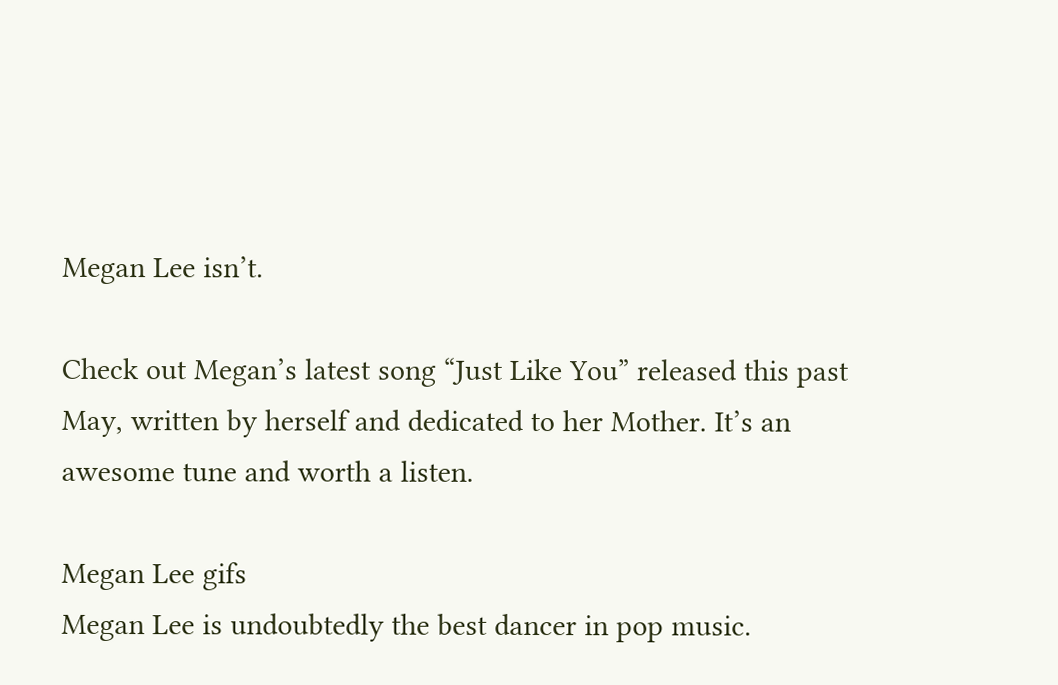Megan Lee isn’t.

Check out Megan’s latest song “Just Like You” released this past May, written by herself and dedicated to her Mother. It’s an awesome tune and worth a listen.

Megan Lee gifs
Megan Lee is undoubtedly the best dancer in pop music.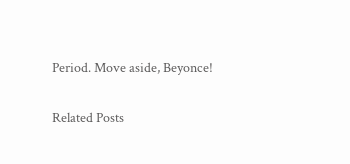Period. Move aside, Beyonce!

Related Posts